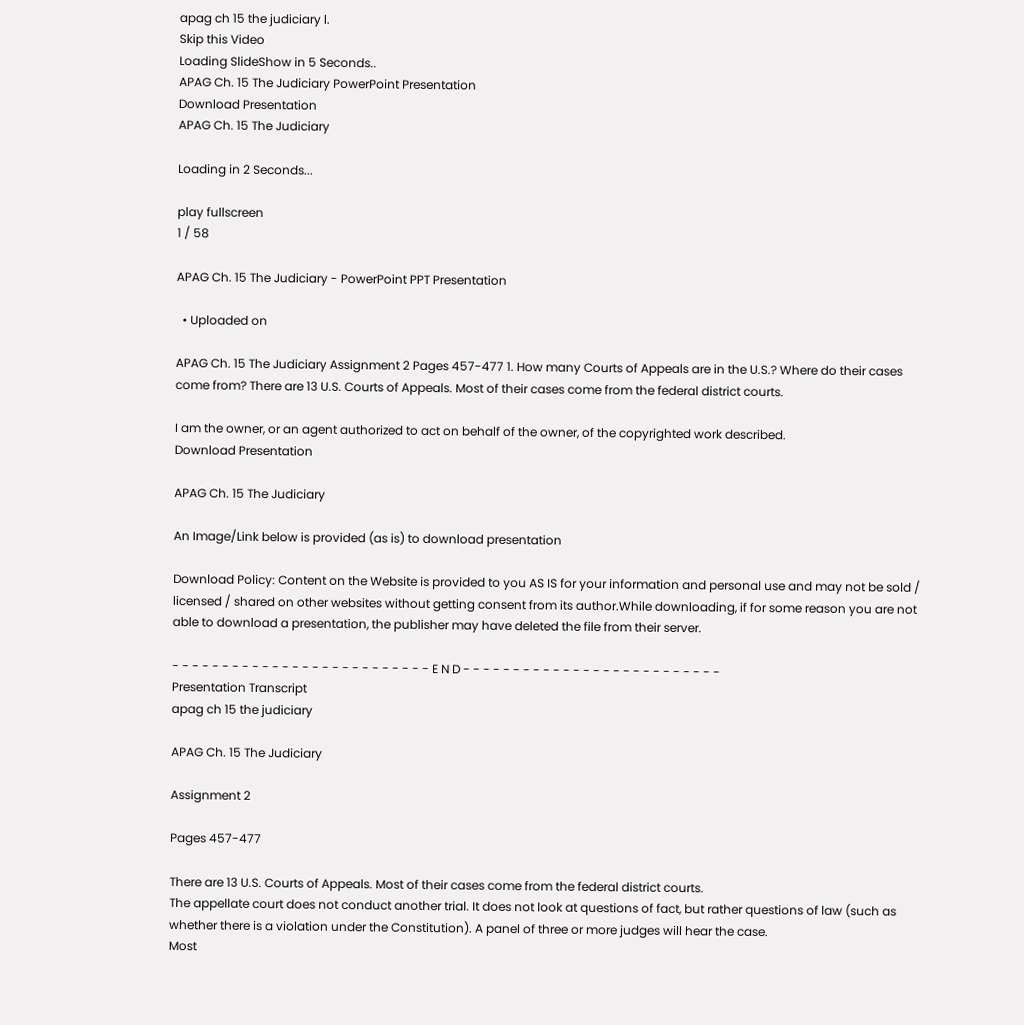apag ch 15 the judiciary l.
Skip this Video
Loading SlideShow in 5 Seconds..
APAG Ch. 15 The Judiciary PowerPoint Presentation
Download Presentation
APAG Ch. 15 The Judiciary

Loading in 2 Seconds...

play fullscreen
1 / 58

APAG Ch. 15 The Judiciary - PowerPoint PPT Presentation

  • Uploaded on

APAG Ch. 15 The Judiciary Assignment 2 Pages 457-477 1. How many Courts of Appeals are in the U.S.? Where do their cases come from? There are 13 U.S. Courts of Appeals. Most of their cases come from the federal district courts.

I am the owner, or an agent authorized to act on behalf of the owner, of the copyrighted work described.
Download Presentation

APAG Ch. 15 The Judiciary

An Image/Link below is provided (as is) to download presentation

Download Policy: Content on the Website is provided to you AS IS for your information and personal use and may not be sold / licensed / shared on other websites without getting consent from its author.While downloading, if for some reason you are not able to download a presentation, the publisher may have deleted the file from their server.

- - - - - - - - - - - - - - - - - - - - - - - - - - E N D - - - - - - - - - - - - - - - - - - - - - - - - - -
Presentation Transcript
apag ch 15 the judiciary

APAG Ch. 15 The Judiciary

Assignment 2

Pages 457-477

There are 13 U.S. Courts of Appeals. Most of their cases come from the federal district courts.
The appellate court does not conduct another trial. It does not look at questions of fact, but rather questions of law (such as whether there is a violation under the Constitution). A panel of three or more judges will hear the case.
Most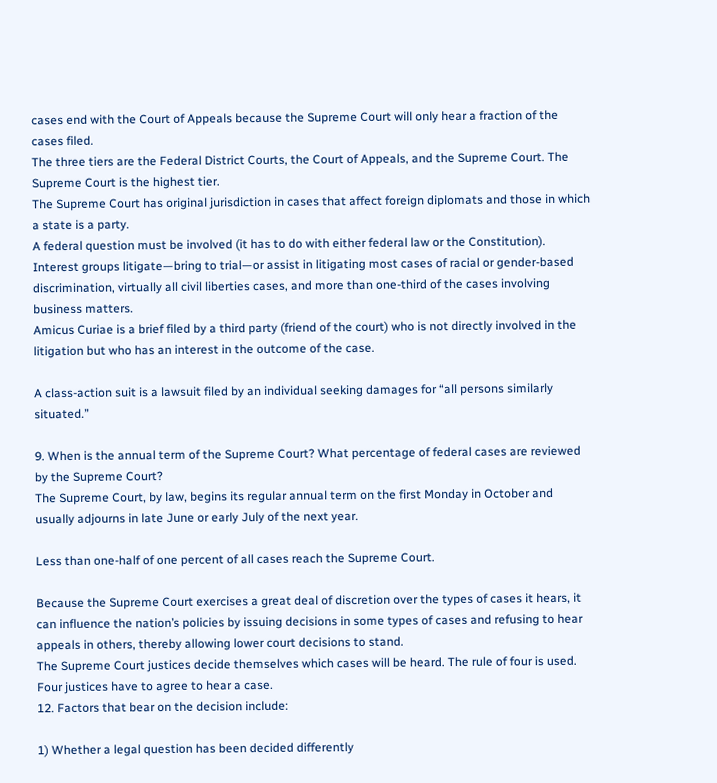cases end with the Court of Appeals because the Supreme Court will only hear a fraction of the cases filed.
The three tiers are the Federal District Courts, the Court of Appeals, and the Supreme Court. The Supreme Court is the highest tier.
The Supreme Court has original jurisdiction in cases that affect foreign diplomats and those in which a state is a party.
A federal question must be involved (it has to do with either federal law or the Constitution).
Interest groups litigate—bring to trial—or assist in litigating most cases of racial or gender-based discrimination, virtually all civil liberties cases, and more than one-third of the cases involving business matters.
Amicus Curiae is a brief filed by a third party (friend of the court) who is not directly involved in the litigation but who has an interest in the outcome of the case.

A class-action suit is a lawsuit filed by an individual seeking damages for “all persons similarly situated.”

9. When is the annual term of the Supreme Court? What percentage of federal cases are reviewed by the Supreme Court?
The Supreme Court, by law, begins its regular annual term on the first Monday in October and usually adjourns in late June or early July of the next year.

Less than one-half of one percent of all cases reach the Supreme Court.

Because the Supreme Court exercises a great deal of discretion over the types of cases it hears, it can influence the nation’s policies by issuing decisions in some types of cases and refusing to hear appeals in others, thereby allowing lower court decisions to stand.
The Supreme Court justices decide themselves which cases will be heard. The rule of four is used. Four justices have to agree to hear a case.
12. Factors that bear on the decision include:

1) Whether a legal question has been decided differently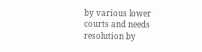by various lower courts and needs resolution by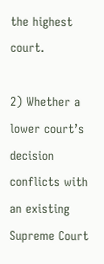the highest court.

2) Whether a lower court’s decision conflicts with an existing Supreme Court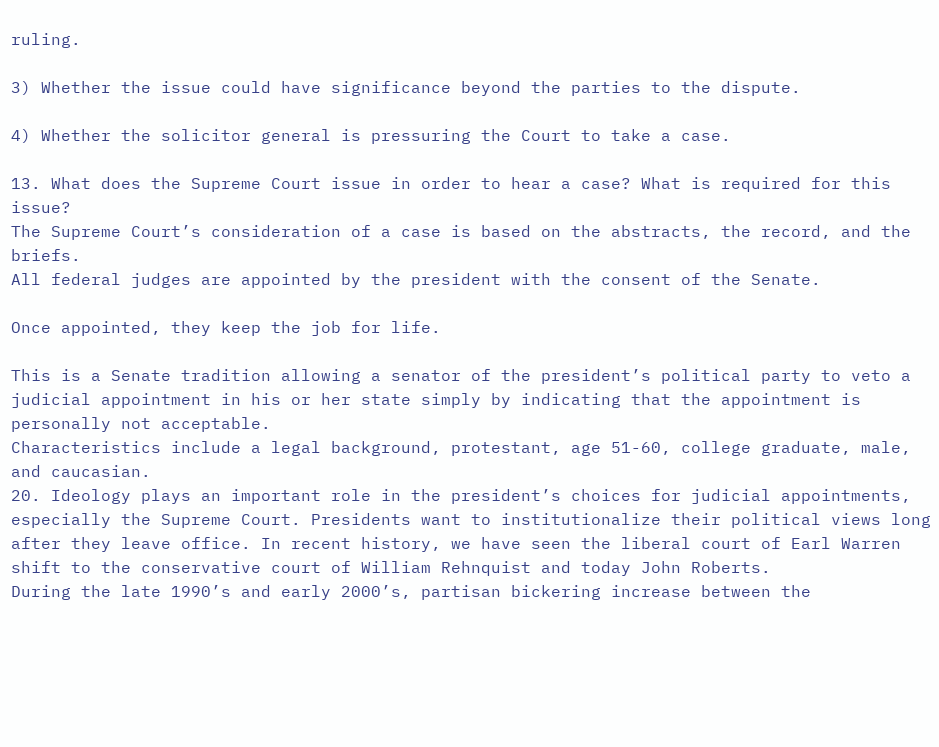ruling.

3) Whether the issue could have significance beyond the parties to the dispute.

4) Whether the solicitor general is pressuring the Court to take a case.

13. What does the Supreme Court issue in order to hear a case? What is required for this issue?
The Supreme Court’s consideration of a case is based on the abstracts, the record, and the briefs.
All federal judges are appointed by the president with the consent of the Senate.

Once appointed, they keep the job for life.

This is a Senate tradition allowing a senator of the president’s political party to veto a judicial appointment in his or her state simply by indicating that the appointment is personally not acceptable.
Characteristics include a legal background, protestant, age 51-60, college graduate, male, and caucasian.
20. Ideology plays an important role in the president’s choices for judicial appointments, especially the Supreme Court. Presidents want to institutionalize their political views long after they leave office. In recent history, we have seen the liberal court of Earl Warren shift to the conservative court of William Rehnquist and today John Roberts.
During the late 1990’s and early 2000’s, partisan bickering increase between the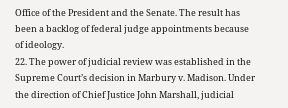Office of the President and the Senate. The result has been a backlog of federal judge appointments because of ideology.
22. The power of judicial review was established in the Supreme Court’s decision in Marbury v. Madison. Under the direction of Chief Justice John Marshall, judicial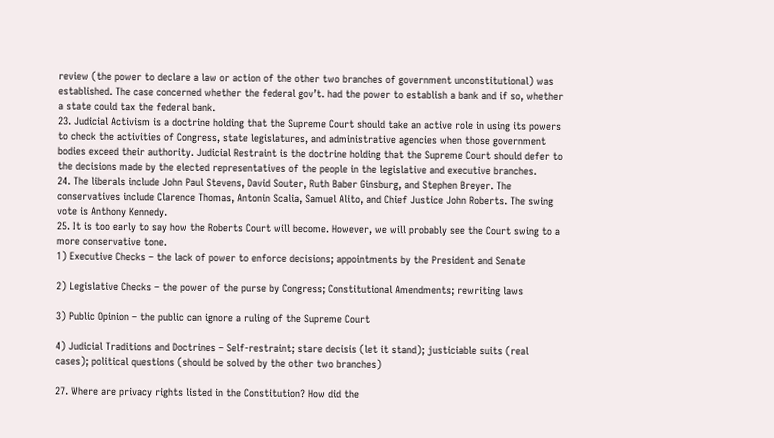review (the power to declare a law or action of the other two branches of government unconstitutional) was established. The case concerned whether the federal gov’t. had the power to establish a bank and if so, whether a state could tax the federal bank.
23. Judicial Activism is a doctrine holding that the Supreme Court should take an active role in using its powers to check the activities of Congress, state legislatures, and administrative agencies when those government bodies exceed their authority. Judicial Restraint is the doctrine holding that the Supreme Court should defer to the decisions made by the elected representatives of the people in the legislative and executive branches.
24. The liberals include John Paul Stevens, David Souter, Ruth Baber Ginsburg, and Stephen Breyer. The conservatives include Clarence Thomas, Antonin Scalia, Samuel Alito, and Chief Justice John Roberts. The swing vote is Anthony Kennedy.
25. It is too early to say how the Roberts Court will become. However, we will probably see the Court swing to a more conservative tone.
1) Executive Checks – the lack of power to enforce decisions; appointments by the President and Senate

2) Legislative Checks – the power of the purse by Congress; Constitutional Amendments; rewriting laws

3) Public Opinion – the public can ignore a ruling of the Supreme Court

4) Judicial Traditions and Doctrines – Self-restraint; stare decisis (let it stand); justiciable suits (real cases); political questions (should be solved by the other two branches)

27. Where are privacy rights listed in the Constitution? How did the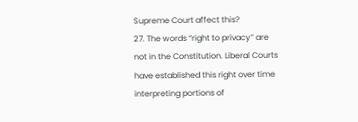Supreme Court affect this?
27. The words “right to privacy” are not in the Constitution. Liberal Courts have established this right over time interpreting portions of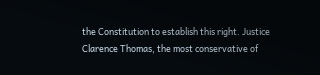the Constitution to establish this right. Justice Clarence Thomas, the most conservative of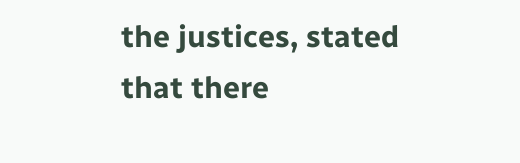the justices, stated that there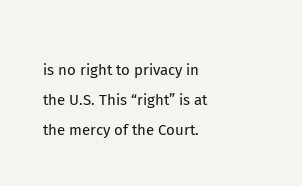is no right to privacy in the U.S. This “right” is at the mercy of the Court.